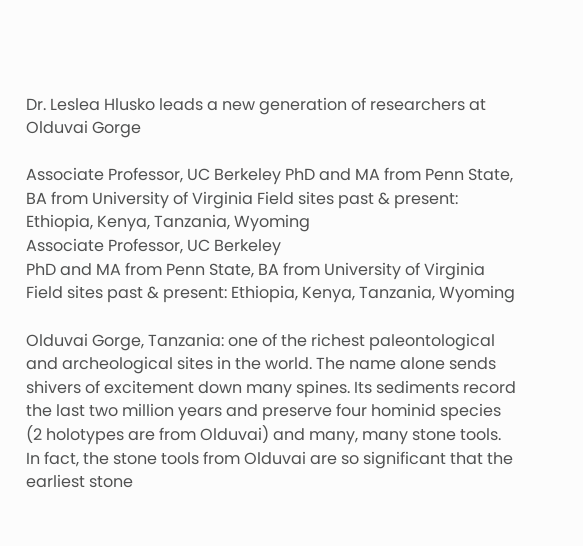Dr. Leslea Hlusko leads a new generation of researchers at Olduvai Gorge

Associate Professor, UC Berkeley PhD and MA from Penn State, BA from University of Virginia Field sites past & present: Ethiopia, Kenya, Tanzania, Wyoming
Associate Professor, UC Berkeley
PhD and MA from Penn State, BA from University of Virginia
Field sites past & present: Ethiopia, Kenya, Tanzania, Wyoming

Olduvai Gorge, Tanzania: one of the richest paleontological and archeological sites in the world. The name alone sends shivers of excitement down many spines. Its sediments record the last two million years and preserve four hominid species (2 holotypes are from Olduvai) and many, many stone tools. In fact, the stone tools from Olduvai are so significant that the earliest stone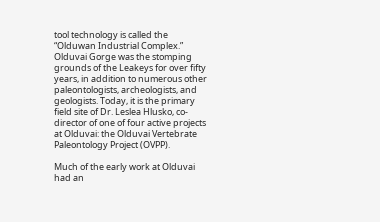tool technology is called the “Olduwan Industrial Complex.” Olduvai Gorge was the stomping grounds of the Leakeys for over fifty years, in addition to numerous other paleontologists, archeologists, and geologists. Today, it is the primary field site of Dr. Leslea Hlusko, co-director of one of four active projects at Olduvai: the Olduvai Vertebrate Paleontology Project (OVPP).

Much of the early work at Olduvai had an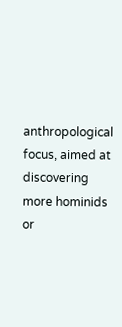anthropological focus, aimed at discovering more hominids or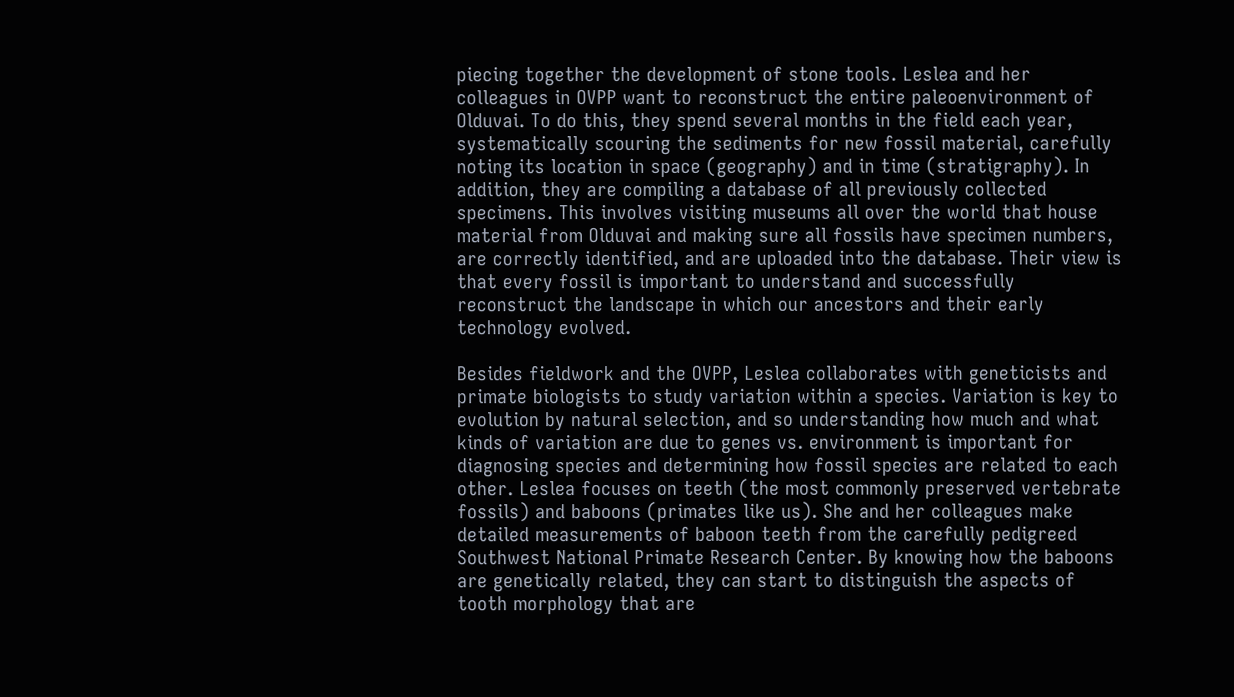piecing together the development of stone tools. Leslea and her colleagues in OVPP want to reconstruct the entire paleoenvironment of Olduvai. To do this, they spend several months in the field each year, systematically scouring the sediments for new fossil material, carefully noting its location in space (geography) and in time (stratigraphy). In addition, they are compiling a database of all previously collected specimens. This involves visiting museums all over the world that house material from Olduvai and making sure all fossils have specimen numbers, are correctly identified, and are uploaded into the database. Their view is that every fossil is important to understand and successfully reconstruct the landscape in which our ancestors and their early technology evolved.

Besides fieldwork and the OVPP, Leslea collaborates with geneticists and primate biologists to study variation within a species. Variation is key to evolution by natural selection, and so understanding how much and what kinds of variation are due to genes vs. environment is important for diagnosing species and determining how fossil species are related to each other. Leslea focuses on teeth (the most commonly preserved vertebrate fossils) and baboons (primates like us). She and her colleagues make detailed measurements of baboon teeth from the carefully pedigreed Southwest National Primate Research Center. By knowing how the baboons are genetically related, they can start to distinguish the aspects of tooth morphology that are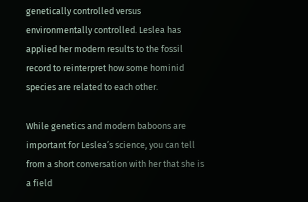genetically controlled versus environmentally controlled. Leslea has applied her modern results to the fossil record to reinterpret how some hominid species are related to each other.

While genetics and modern baboons are important for Leslea’s science, you can tell from a short conversation with her that she is a field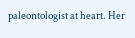paleontologist at heart. Her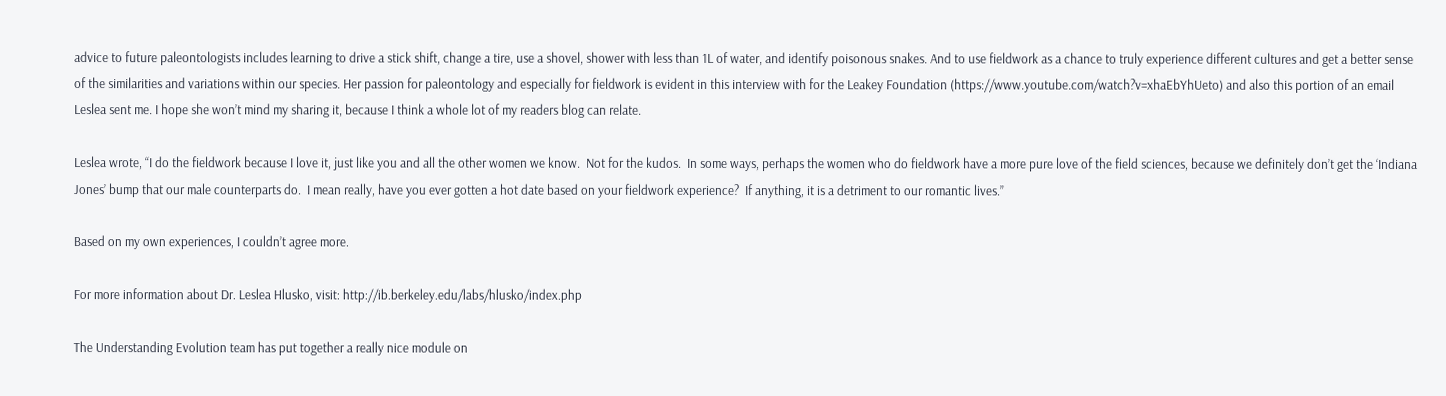advice to future paleontologists includes learning to drive a stick shift, change a tire, use a shovel, shower with less than 1L of water, and identify poisonous snakes. And to use fieldwork as a chance to truly experience different cultures and get a better sense of the similarities and variations within our species. Her passion for paleontology and especially for fieldwork is evident in this interview with for the Leakey Foundation (https://www.youtube.com/watch?v=xhaEbYhUeto) and also this portion of an email Leslea sent me. I hope she won’t mind my sharing it, because I think a whole lot of my readers blog can relate.

Leslea wrote, “I do the fieldwork because I love it, just like you and all the other women we know.  Not for the kudos.  In some ways, perhaps the women who do fieldwork have a more pure love of the field sciences, because we definitely don’t get the ‘Indiana Jones’ bump that our male counterparts do.  I mean really, have you ever gotten a hot date based on your fieldwork experience?  If anything, it is a detriment to our romantic lives.”

Based on my own experiences, I couldn’t agree more.

For more information about Dr. Leslea Hlusko, visit: http://ib.berkeley.edu/labs/hlusko/index.php

The Understanding Evolution team has put together a really nice module on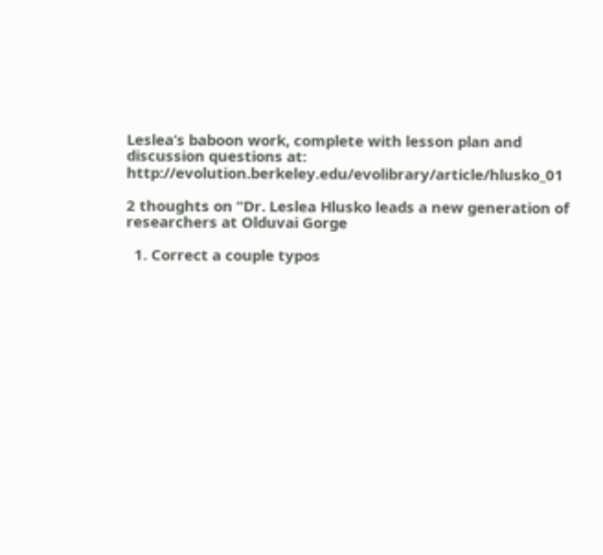Leslea’s baboon work, complete with lesson plan and discussion questions at: http://evolution.berkeley.edu/evolibrary/article/hlusko_01

2 thoughts on “Dr. Leslea Hlusko leads a new generation of researchers at Olduvai Gorge

  1. Correct a couple typos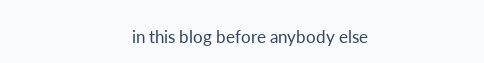in this blog before anybody else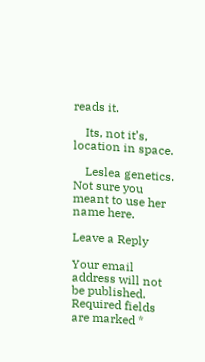reads it.

    Its, not it’s, location in space.

    Leslea genetics. Not sure you meant to use her name here.

Leave a Reply

Your email address will not be published. Required fields are marked *